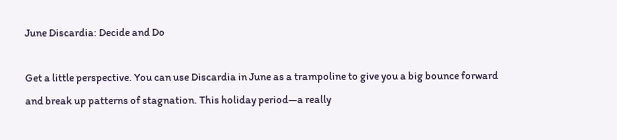June Discardia: Decide and Do

Get a little perspective. You can use Discardia in June as a trampoline to give you a big bounce forward and break up patterns of stagnation. This holiday period—a really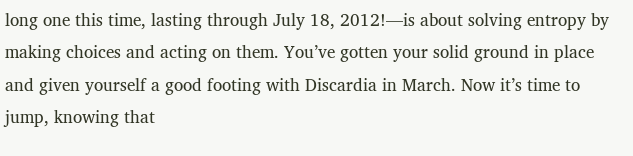long one this time, lasting through July 18, 2012!—is about solving entropy by making choices and acting on them. You’ve gotten your solid ground in place and given yourself a good footing with Discardia in March. Now it’s time to jump, knowing that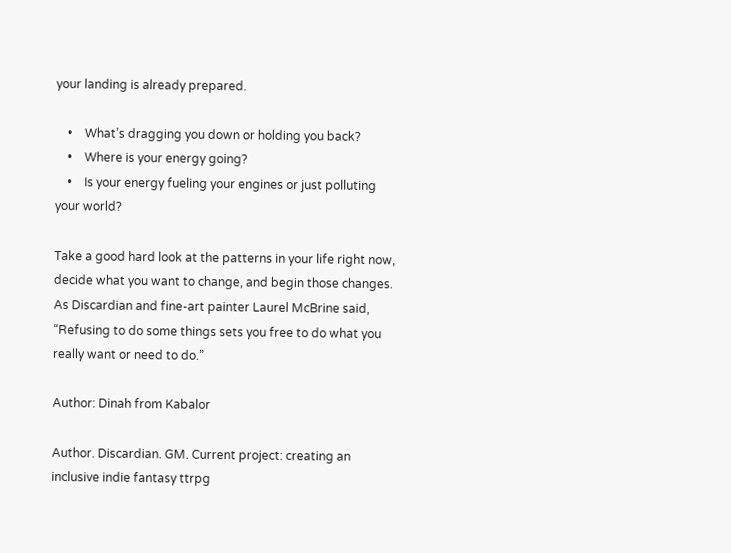your landing is already prepared.

    •    What’s dragging you down or holding you back?
    •    Where is your energy going?
    •    Is your energy fueling your engines or just polluting your world?

Take a good hard look at the patterns in your life right now, decide what you want to change, and begin those changes. As Discardian and fine-art painter Laurel McBrine said, “Refusing to do some things sets you free to do what you really want or need to do.”

Author: Dinah from Kabalor

Author. Discardian. GM. Current project: creating an inclusive indie fantasy ttrpg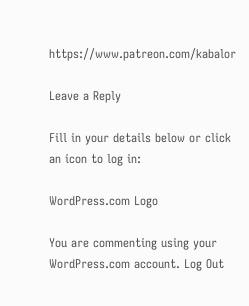https://www.patreon.com/kabalor

Leave a Reply

Fill in your details below or click an icon to log in:

WordPress.com Logo

You are commenting using your WordPress.com account. Log Out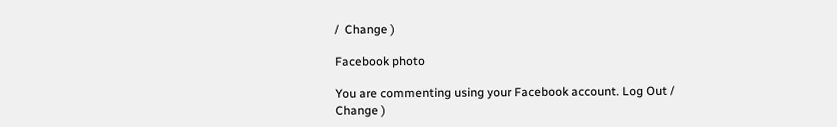/  Change )

Facebook photo

You are commenting using your Facebook account. Log Out /  Change )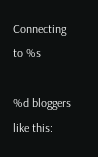Connecting to %s

%d bloggers like this: